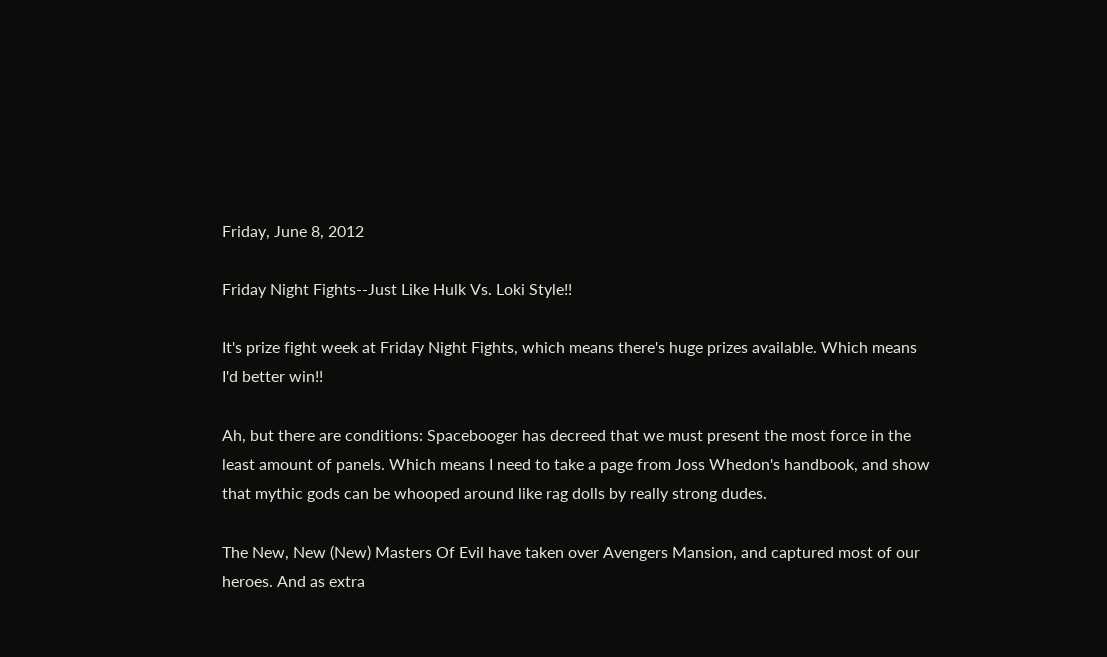Friday, June 8, 2012

Friday Night Fights--Just Like Hulk Vs. Loki Style!!

It's prize fight week at Friday Night Fights, which means there's huge prizes available. Which means I'd better win!!

Ah, but there are conditions: Spacebooger has decreed that we must present the most force in the least amount of panels. Which means I need to take a page from Joss Whedon's handbook, and show that mythic gods can be whooped around like rag dolls by really strong dudes.

The New, New (New) Masters Of Evil have taken over Avengers Mansion, and captured most of our heroes. And as extra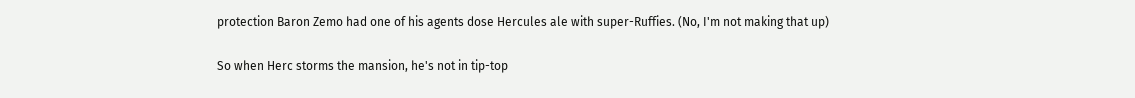protection Baron Zemo had one of his agents dose Hercules ale with super-Ruffies. (No, I'm not making that up)

So when Herc storms the mansion, he's not in tip-top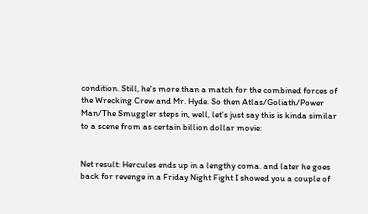condition. Still, he's more than a match for the combined forces of the Wrecking Crew and Mr. Hyde. So then Atlas/Goliath/Power Man/The Smuggler steps in, well, let's just say this is kinda similar to a scene from as certain billion dollar movie:


Net result: Hercules ends up in a lengthy coma. and later he goes back for revenge in a Friday Night Fight I showed you a couple of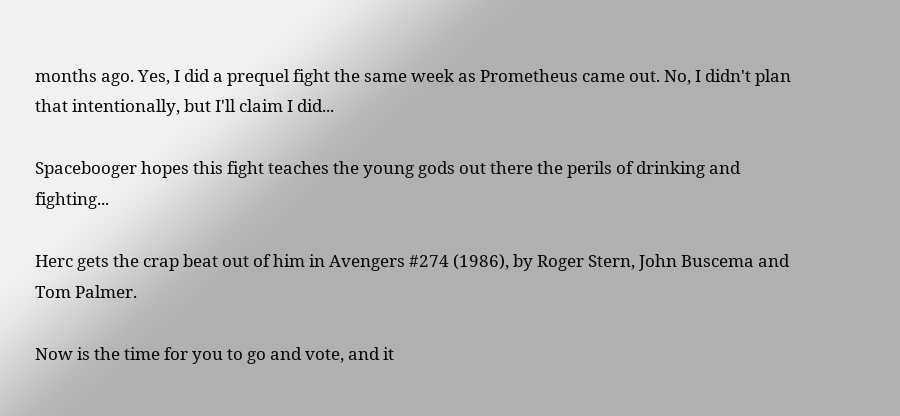months ago. Yes, I did a prequel fight the same week as Prometheus came out. No, I didn't plan that intentionally, but I'll claim I did...

Spacebooger hopes this fight teaches the young gods out there the perils of drinking and fighting...

Herc gets the crap beat out of him in Avengers #274 (1986), by Roger Stern, John Buscema and Tom Palmer.

Now is the time for you to go and vote, and it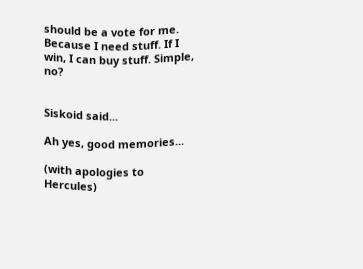should be a vote for me. Because I need stuff. If I win, I can buy stuff. Simple, no?


Siskoid said...

Ah yes, good memories...

(with apologies to Hercules)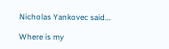Nicholas Yankovec said...

Where is my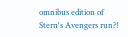omnibus edition of Stern's Avengers run?!